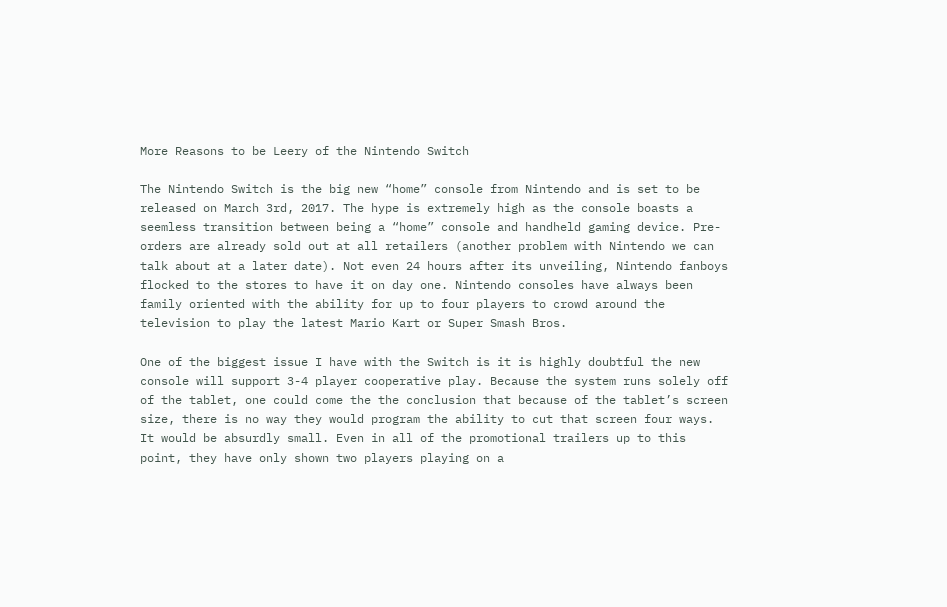More Reasons to be Leery of the Nintendo Switch

The Nintendo Switch is the big new “home” console from Nintendo and is set to be released on March 3rd, 2017. The hype is extremely high as the console boasts a seemless transition between being a “home” console and handheld gaming device. Pre-orders are already sold out at all retailers (another problem with Nintendo we can talk about at a later date). Not even 24 hours after its unveiling, Nintendo fanboys flocked to the stores to have it on day one. Nintendo consoles have always been family oriented with the ability for up to four players to crowd around the television to play the latest Mario Kart or Super Smash Bros.

One of the biggest issue I have with the Switch is it is highly doubtful the new console will support 3-4 player cooperative play. Because the system runs solely off of the tablet, one could come the the conclusion that because of the tablet’s screen size, there is no way they would program the ability to cut that screen four ways. It would be absurdly small. Even in all of the promotional trailers up to this point, they have only shown two players playing on a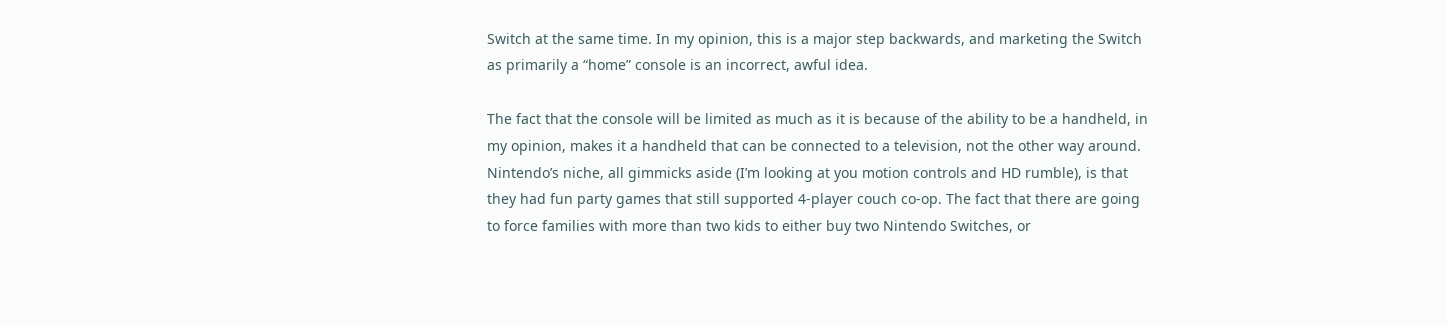Switch at the same time. In my opinion, this is a major step backwards, and marketing the Switch as primarily a “home” console is an incorrect, awful idea.

The fact that the console will be limited as much as it is because of the ability to be a handheld, in my opinion, makes it a handheld that can be connected to a television, not the other way around. Nintendo’s niche, all gimmicks aside (I’m looking at you motion controls and HD rumble), is that they had fun party games that still supported 4-player couch co-op. The fact that there are going to force families with more than two kids to either buy two Nintendo Switches, or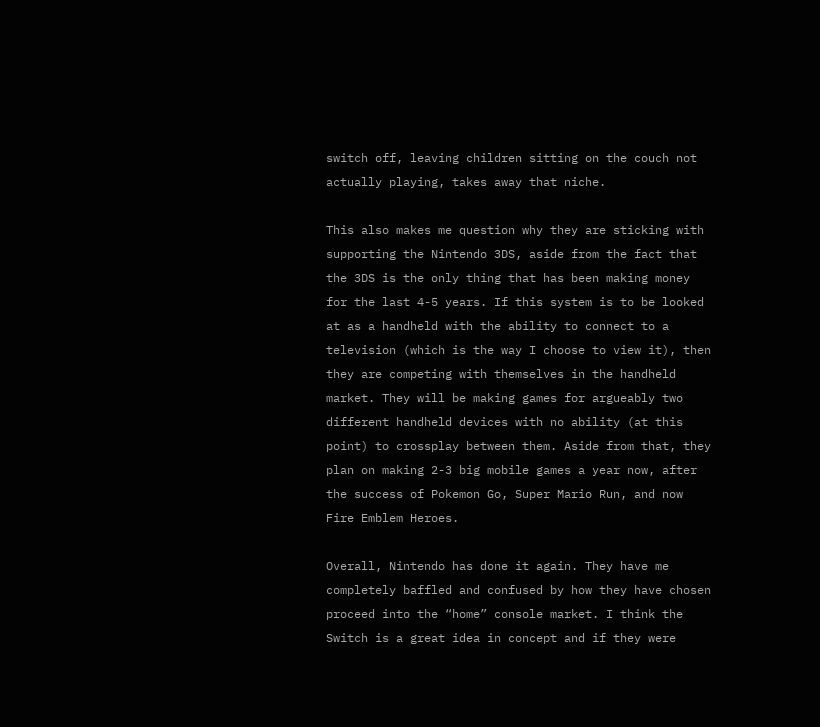switch off, leaving children sitting on the couch not actually playing, takes away that niche.

This also makes me question why they are sticking with supporting the Nintendo 3DS, aside from the fact that the 3DS is the only thing that has been making money for the last 4-5 years. If this system is to be looked at as a handheld with the ability to connect to a television (which is the way I choose to view it), then they are competing with themselves in the handheld market. They will be making games for argueably two different handheld devices with no ability (at this point) to crossplay between them. Aside from that, they plan on making 2-3 big mobile games a year now, after the success of Pokemon Go, Super Mario Run, and now Fire Emblem Heroes.

Overall, Nintendo has done it again. They have me completely baffled and confused by how they have chosen proceed into the “home” console market. I think the Switch is a great idea in concept and if they were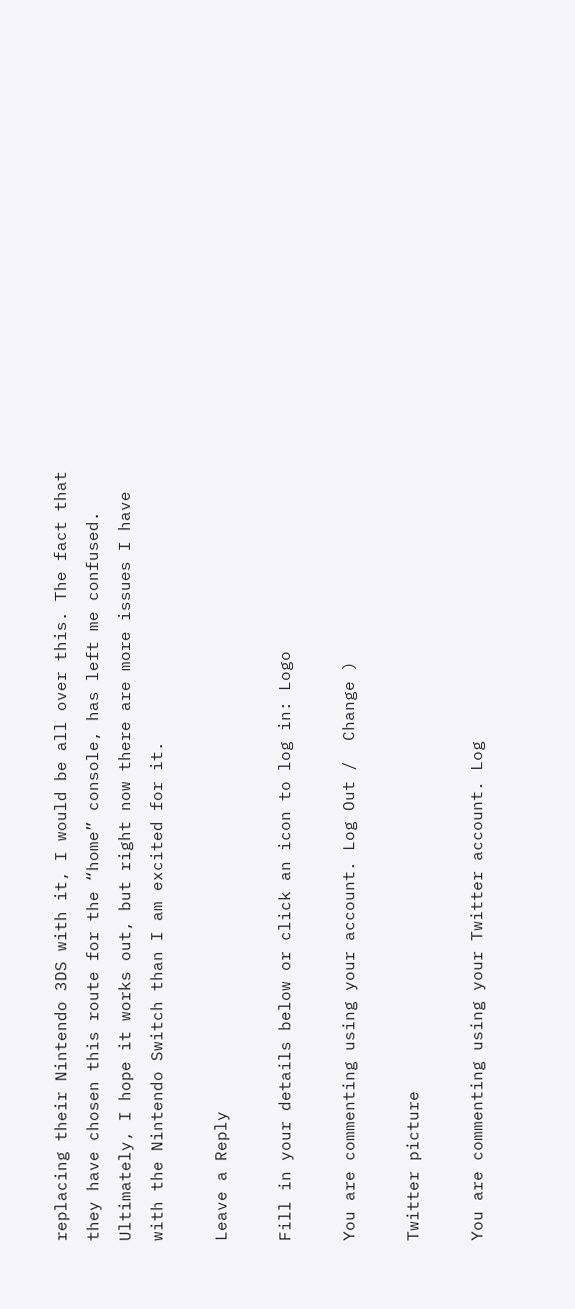replacing their Nintendo 3DS with it, I would be all over this. The fact that they have chosen this route for the “home” console, has left me confused. Ultimately, I hope it works out, but right now there are more issues I have with the Nintendo Switch than I am excited for it.

Leave a Reply

Fill in your details below or click an icon to log in: Logo

You are commenting using your account. Log Out /  Change )

Twitter picture

You are commenting using your Twitter account. Log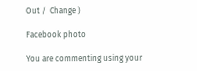Out /  Change )

Facebook photo

You are commenting using your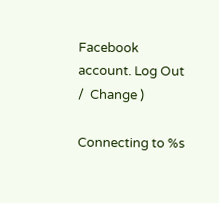Facebook account. Log Out /  Change )

Connecting to %s